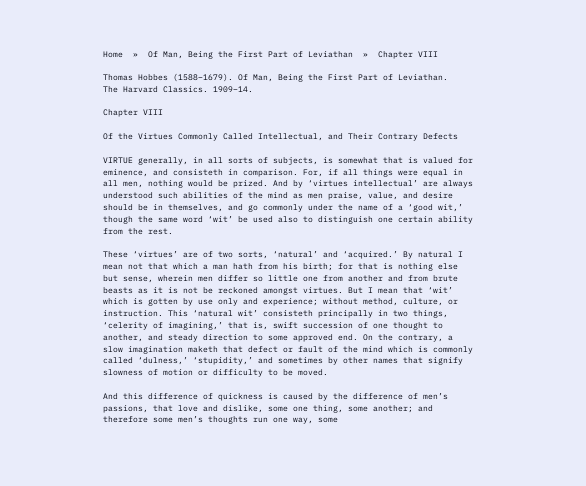Home  »  Of Man, Being the First Part of Leviathan  »  Chapter VIII

Thomas Hobbes (1588–1679). Of Man, Being the First Part of Leviathan.
The Harvard Classics. 1909–14.

Chapter VIII

Of the Virtues Commonly Called Intellectual, and Their Contrary Defects

VIRTUE generally, in all sorts of subjects, is somewhat that is valued for eminence, and consisteth in comparison. For, if all things were equal in all men, nothing would be prized. And by ‘virtues intellectual’ are always understood such abilities of the mind as men praise, value, and desire should be in themselves, and go commonly under the name of a ‘good wit,’ though the same word ‘wit’ be used also to distinguish one certain ability from the rest.

These ‘virtues’ are of two sorts, ‘natural’ and ‘acquired.’ By natural I mean not that which a man hath from his birth; for that is nothing else but sense, wherein men differ so little one from another and from brute beasts as it is not be reckoned amongst virtues. But I mean that ‘wit’ which is gotten by use only and experience; without method, culture, or instruction. This ‘natural wit’ consisteth principally in two things, ‘celerity of imagining,’ that is, swift succession of one thought to another, and steady direction to some approved end. On the contrary, a slow imagination maketh that defect or fault of the mind which is commonly called ‘dulness,’ ‘stupidity,’ and sometimes by other names that signify slowness of motion or difficulty to be moved.

And this difference of quickness is caused by the difference of men’s passions, that love and dislike, some one thing, some another; and therefore some men’s thoughts run one way, some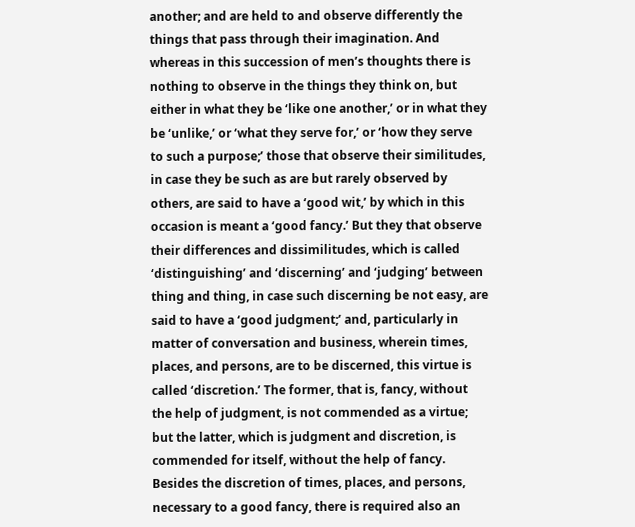another; and are held to and observe differently the things that pass through their imagination. And whereas in this succession of men’s thoughts there is nothing to observe in the things they think on, but either in what they be ‘like one another,’ or in what they be ‘unlike,’ or ‘what they serve for,’ or ‘how they serve to such a purpose;’ those that observe their similitudes, in case they be such as are but rarely observed by others, are said to have a ‘good wit,’ by which in this occasion is meant a ‘good fancy.’ But they that observe their differences and dissimilitudes, which is called ‘distinguishing’ and ‘discerning’ and ‘judging’ between thing and thing, in case such discerning be not easy, are said to have a ‘good judgment;’ and, particularly in matter of conversation and business, wherein times, places, and persons, are to be discerned, this virtue is called ‘discretion.’ The former, that is, fancy, without the help of judgment, is not commended as a virtue; but the latter, which is judgment and discretion, is commended for itself, without the help of fancy. Besides the discretion of times, places, and persons, necessary to a good fancy, there is required also an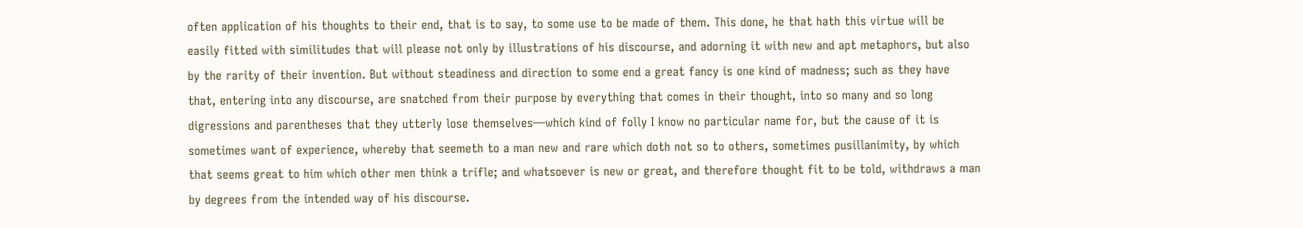often application of his thoughts to their end, that is to say, to some use to be made of them. This done, he that hath this virtue will be easily fitted with similitudes that will please not only by illustrations of his discourse, and adorning it with new and apt metaphors, but also by the rarity of their invention. But without steadiness and direction to some end a great fancy is one kind of madness; such as they have that, entering into any discourse, are snatched from their purpose by everything that comes in their thought, into so many and so long digressions and parentheses that they utterly lose themselves—which kind of folly I know no particular name for, but the cause of it is sometimes want of experience, whereby that seemeth to a man new and rare which doth not so to others, sometimes pusillanimity, by which that seems great to him which other men think a trifle; and whatsoever is new or great, and therefore thought fit to be told, withdraws a man by degrees from the intended way of his discourse.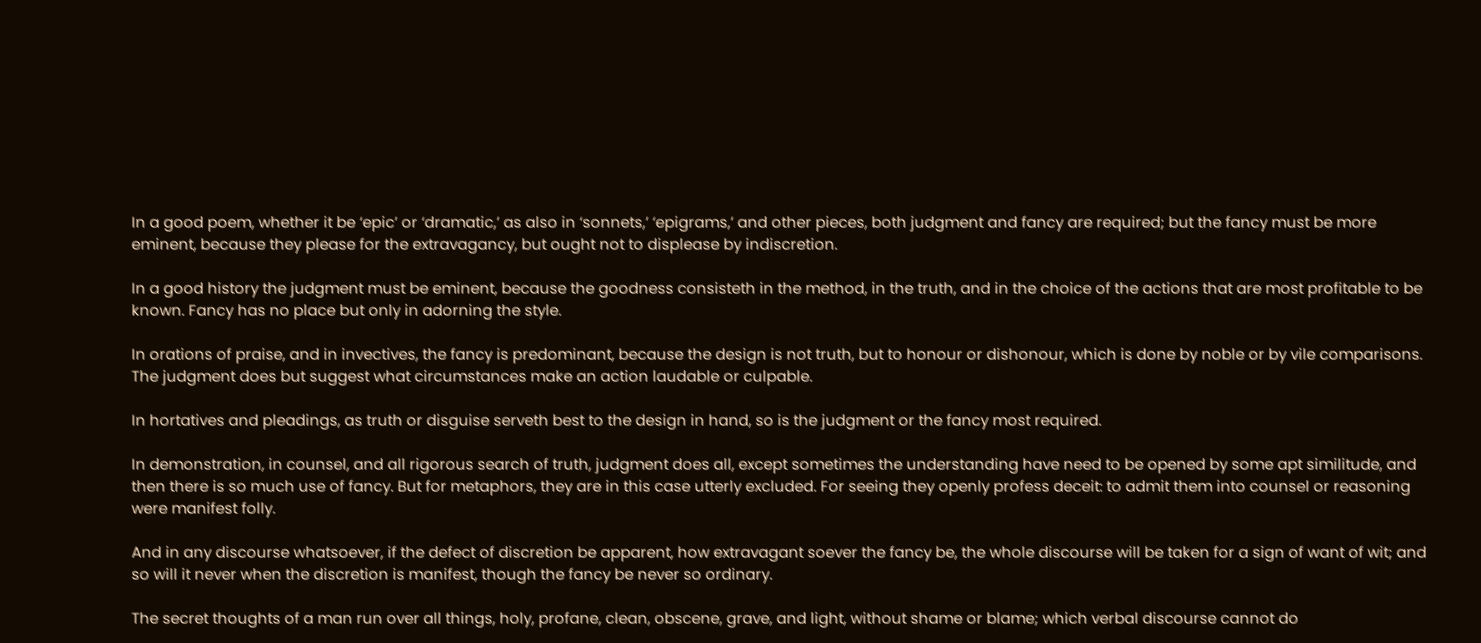In a good poem, whether it be ‘epic’ or ‘dramatic,’ as also in ‘sonnets,’ ‘epigrams,’ and other pieces, both judgment and fancy are required; but the fancy must be more eminent, because they please for the extravagancy, but ought not to displease by indiscretion.

In a good history the judgment must be eminent, because the goodness consisteth in the method, in the truth, and in the choice of the actions that are most profitable to be known. Fancy has no place but only in adorning the style.

In orations of praise, and in invectives, the fancy is predominant, because the design is not truth, but to honour or dishonour, which is done by noble or by vile comparisons. The judgment does but suggest what circumstances make an action laudable or culpable.

In hortatives and pleadings, as truth or disguise serveth best to the design in hand, so is the judgment or the fancy most required.

In demonstration, in counsel, and all rigorous search of truth, judgment does all, except sometimes the understanding have need to be opened by some apt similitude, and then there is so much use of fancy. But for metaphors, they are in this case utterly excluded. For seeing they openly profess deceit: to admit them into counsel or reasoning were manifest folly.

And in any discourse whatsoever, if the defect of discretion be apparent, how extravagant soever the fancy be, the whole discourse will be taken for a sign of want of wit; and so will it never when the discretion is manifest, though the fancy be never so ordinary.

The secret thoughts of a man run over all things, holy, profane, clean, obscene, grave, and light, without shame or blame; which verbal discourse cannot do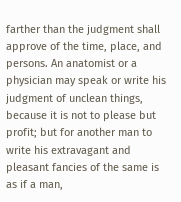farther than the judgment shall approve of the time, place, and persons. An anatomist or a physician may speak or write his judgment of unclean things, because it is not to please but profit; but for another man to write his extravagant and pleasant fancies of the same is as if a man,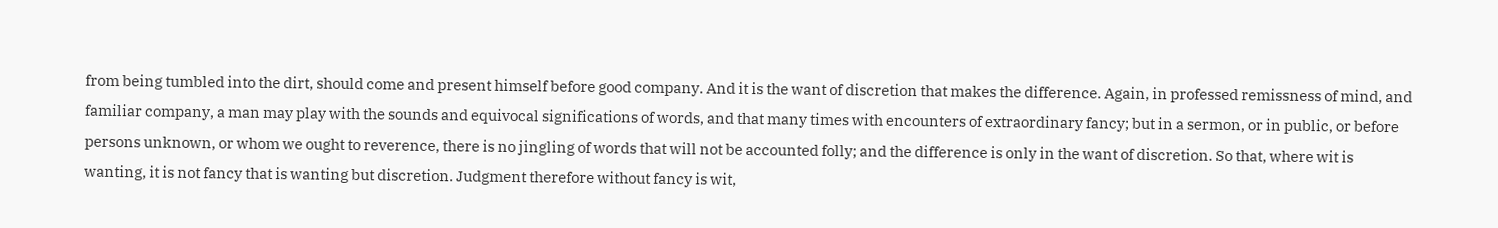from being tumbled into the dirt, should come and present himself before good company. And it is the want of discretion that makes the difference. Again, in professed remissness of mind, and familiar company, a man may play with the sounds and equivocal significations of words, and that many times with encounters of extraordinary fancy; but in a sermon, or in public, or before persons unknown, or whom we ought to reverence, there is no jingling of words that will not be accounted folly; and the difference is only in the want of discretion. So that, where wit is wanting, it is not fancy that is wanting but discretion. Judgment therefore without fancy is wit,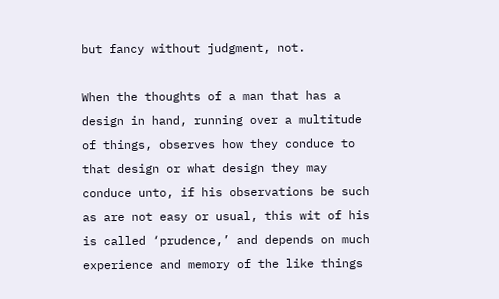but fancy without judgment, not.

When the thoughts of a man that has a design in hand, running over a multitude of things, observes how they conduce to that design or what design they may conduce unto, if his observations be such as are not easy or usual, this wit of his is called ‘prudence,’ and depends on much experience and memory of the like things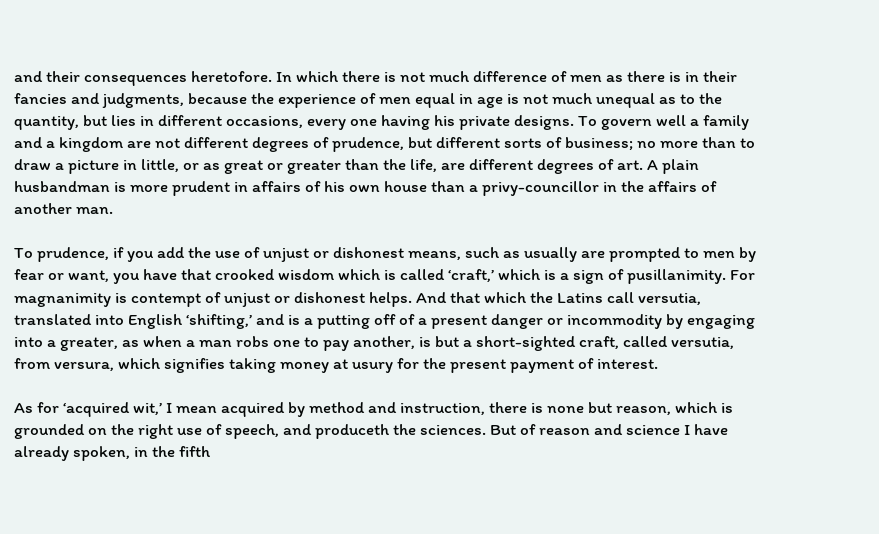and their consequences heretofore. In which there is not much difference of men as there is in their fancies and judgments, because the experience of men equal in age is not much unequal as to the quantity, but lies in different occasions, every one having his private designs. To govern well a family and a kingdom are not different degrees of prudence, but different sorts of business; no more than to draw a picture in little, or as great or greater than the life, are different degrees of art. A plain husbandman is more prudent in affairs of his own house than a privy-councillor in the affairs of another man.

To prudence, if you add the use of unjust or dishonest means, such as usually are prompted to men by fear or want, you have that crooked wisdom which is called ‘craft,’ which is a sign of pusillanimity. For magnanimity is contempt of unjust or dishonest helps. And that which the Latins call versutia, translated into English ‘shifting,’ and is a putting off of a present danger or incommodity by engaging into a greater, as when a man robs one to pay another, is but a short-sighted craft, called versutia, from versura, which signifies taking money at usury for the present payment of interest.

As for ‘acquired wit,’ I mean acquired by method and instruction, there is none but reason, which is grounded on the right use of speech, and produceth the sciences. But of reason and science I have already spoken, in the fifth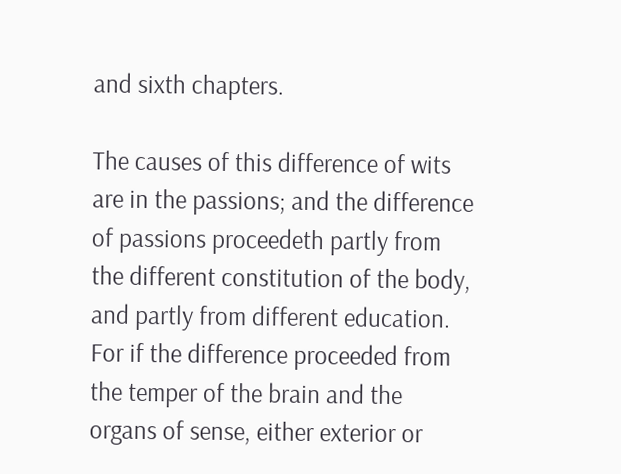and sixth chapters.

The causes of this difference of wits are in the passions; and the difference of passions proceedeth partly from the different constitution of the body, and partly from different education. For if the difference proceeded from the temper of the brain and the organs of sense, either exterior or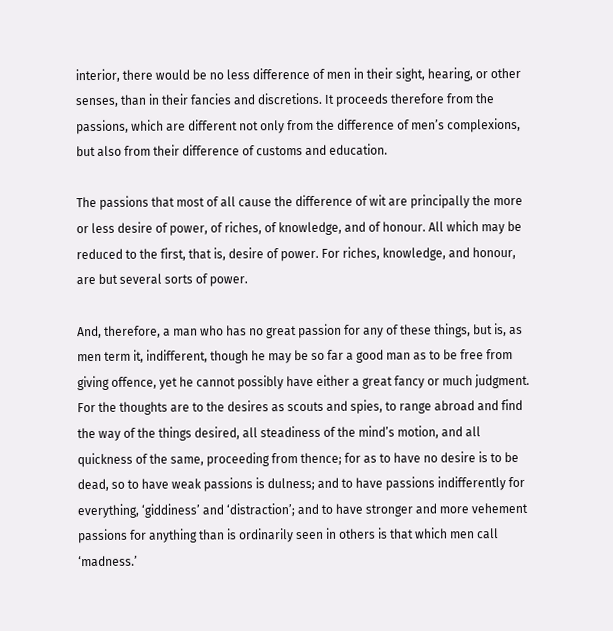interior, there would be no less difference of men in their sight, hearing, or other senses, than in their fancies and discretions. It proceeds therefore from the passions, which are different not only from the difference of men’s complexions, but also from their difference of customs and education.

The passions that most of all cause the difference of wit are principally the more or less desire of power, of riches, of knowledge, and of honour. All which may be reduced to the first, that is, desire of power. For riches, knowledge, and honour, are but several sorts of power.

And, therefore, a man who has no great passion for any of these things, but is, as men term it, indifferent, though he may be so far a good man as to be free from giving offence, yet he cannot possibly have either a great fancy or much judgment. For the thoughts are to the desires as scouts and spies, to range abroad and find the way of the things desired, all steadiness of the mind’s motion, and all quickness of the same, proceeding from thence; for as to have no desire is to be dead, so to have weak passions is dulness; and to have passions indifferently for everything, ‘giddiness’ and ‘distraction’; and to have stronger and more vehement passions for anything than is ordinarily seen in others is that which men call ‘madness.’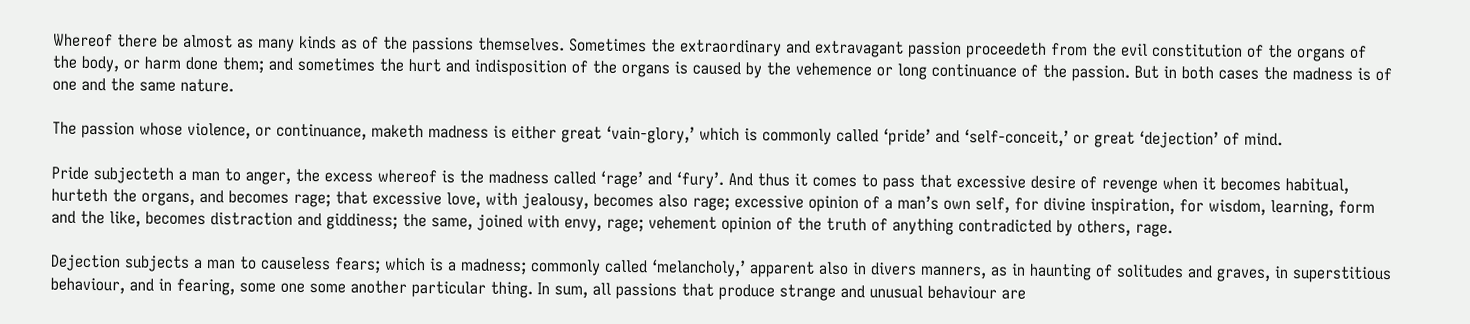Whereof there be almost as many kinds as of the passions themselves. Sometimes the extraordinary and extravagant passion proceedeth from the evil constitution of the organs of the body, or harm done them; and sometimes the hurt and indisposition of the organs is caused by the vehemence or long continuance of the passion. But in both cases the madness is of one and the same nature.

The passion whose violence, or continuance, maketh madness is either great ‘vain-glory,’ which is commonly called ‘pride’ and ‘self-conceit,’ or great ‘dejection’ of mind.

Pride subjecteth a man to anger, the excess whereof is the madness called ‘rage’ and ‘fury’. And thus it comes to pass that excessive desire of revenge when it becomes habitual, hurteth the organs, and becomes rage; that excessive love, with jealousy, becomes also rage; excessive opinion of a man’s own self, for divine inspiration, for wisdom, learning, form and the like, becomes distraction and giddiness; the same, joined with envy, rage; vehement opinion of the truth of anything contradicted by others, rage.

Dejection subjects a man to causeless fears; which is a madness; commonly called ‘melancholy,’ apparent also in divers manners, as in haunting of solitudes and graves, in superstitious behaviour, and in fearing, some one some another particular thing. In sum, all passions that produce strange and unusual behaviour are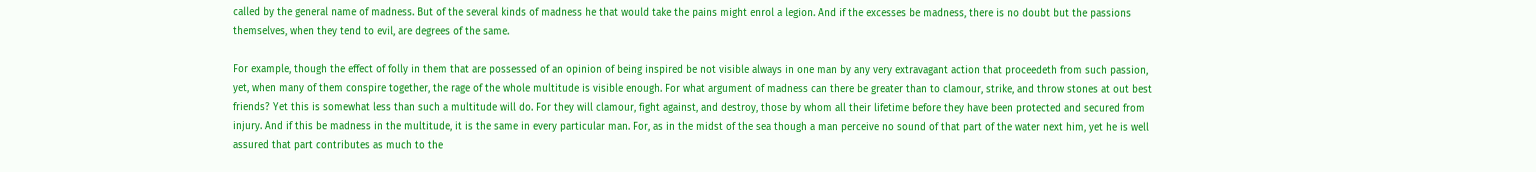called by the general name of madness. But of the several kinds of madness he that would take the pains might enrol a legion. And if the excesses be madness, there is no doubt but the passions themselves, when they tend to evil, are degrees of the same.

For example, though the effect of folly in them that are possessed of an opinion of being inspired be not visible always in one man by any very extravagant action that proceedeth from such passion, yet, when many of them conspire together, the rage of the whole multitude is visible enough. For what argument of madness can there be greater than to clamour, strike, and throw stones at out best friends? Yet this is somewhat less than such a multitude will do. For they will clamour, fight against, and destroy, those by whom all their lifetime before they have been protected and secured from injury. And if this be madness in the multitude, it is the same in every particular man. For, as in the midst of the sea though a man perceive no sound of that part of the water next him, yet he is well assured that part contributes as much to the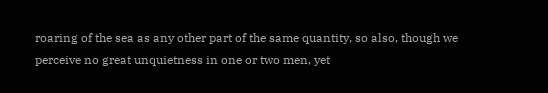roaring of the sea as any other part of the same quantity, so also, though we perceive no great unquietness in one or two men, yet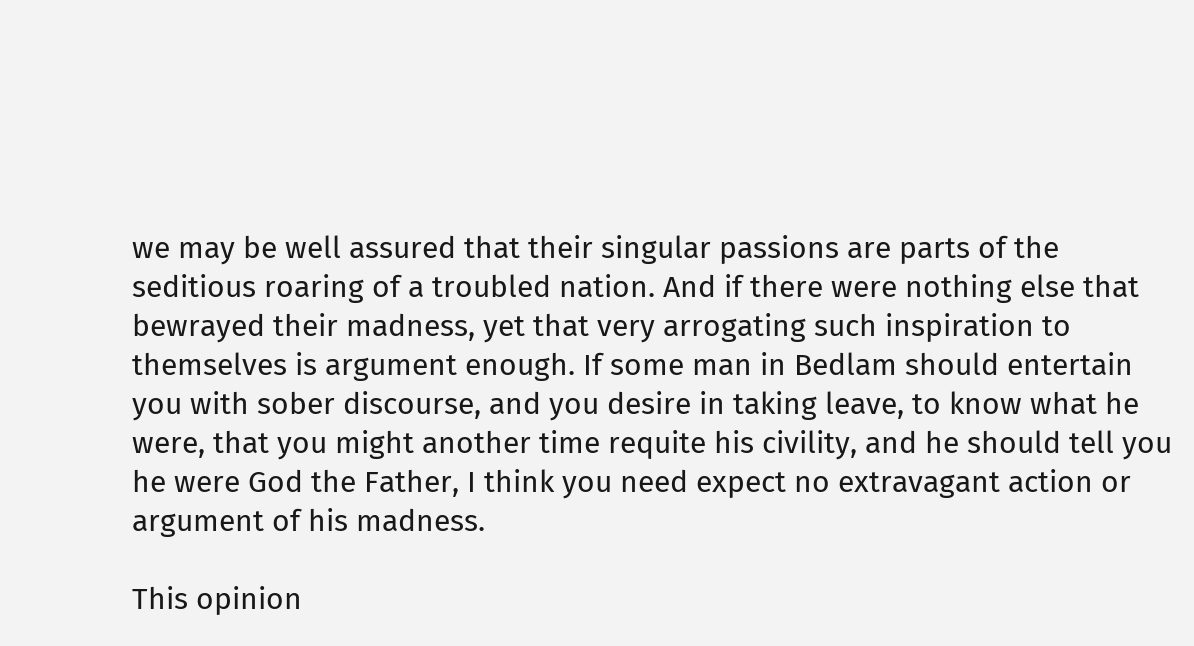we may be well assured that their singular passions are parts of the seditious roaring of a troubled nation. And if there were nothing else that bewrayed their madness, yet that very arrogating such inspiration to themselves is argument enough. If some man in Bedlam should entertain you with sober discourse, and you desire in taking leave, to know what he were, that you might another time requite his civility, and he should tell you he were God the Father, I think you need expect no extravagant action or argument of his madness.

This opinion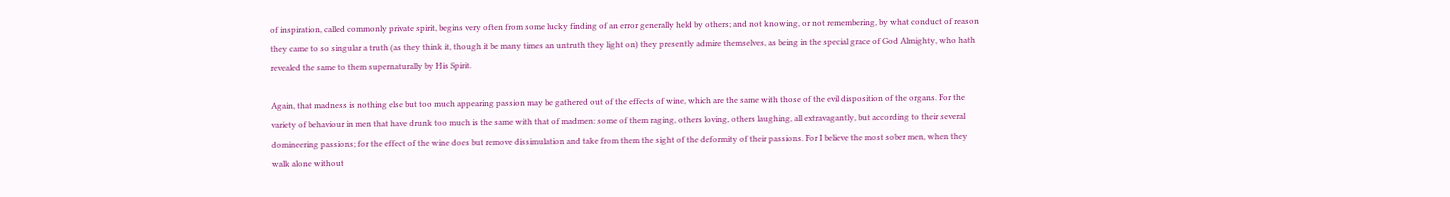of inspiration, called commonly private spirit, begins very often from some lucky finding of an error generally held by others; and not knowing, or not remembering, by what conduct of reason they came to so singular a truth (as they think it, though it be many times an untruth they light on) they presently admire themselves, as being in the special grace of God Almighty, who hath revealed the same to them supernaturally by His Spirit.

Again, that madness is nothing else but too much appearing passion may be gathered out of the effects of wine, which are the same with those of the evil disposition of the organs. For the variety of behaviour in men that have drunk too much is the same with that of madmen: some of them raging, others loving, others laughing, all extravagantly, but according to their several domineering passions; for the effect of the wine does but remove dissimulation and take from them the sight of the deformity of their passions. For I believe the most sober men, when they walk alone without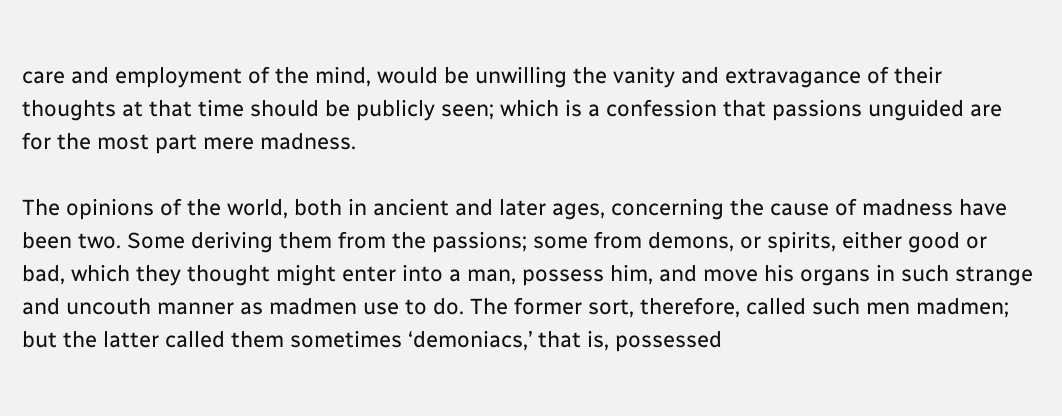care and employment of the mind, would be unwilling the vanity and extravagance of their thoughts at that time should be publicly seen; which is a confession that passions unguided are for the most part mere madness.

The opinions of the world, both in ancient and later ages, concerning the cause of madness have been two. Some deriving them from the passions; some from demons, or spirits, either good or bad, which they thought might enter into a man, possess him, and move his organs in such strange and uncouth manner as madmen use to do. The former sort, therefore, called such men madmen; but the latter called them sometimes ‘demoniacs,’ that is, possessed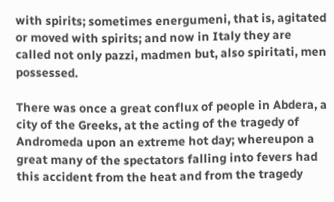with spirits; sometimes energumeni, that is, agitated or moved with spirits; and now in Italy they are called not only pazzi, madmen but, also spiritati, men possessed.

There was once a great conflux of people in Abdera, a city of the Greeks, at the acting of the tragedy of Andromeda upon an extreme hot day; whereupon a great many of the spectators falling into fevers had this accident from the heat and from the tragedy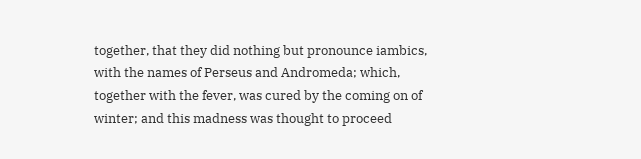together, that they did nothing but pronounce iambics, with the names of Perseus and Andromeda; which, together with the fever, was cured by the coming on of winter; and this madness was thought to proceed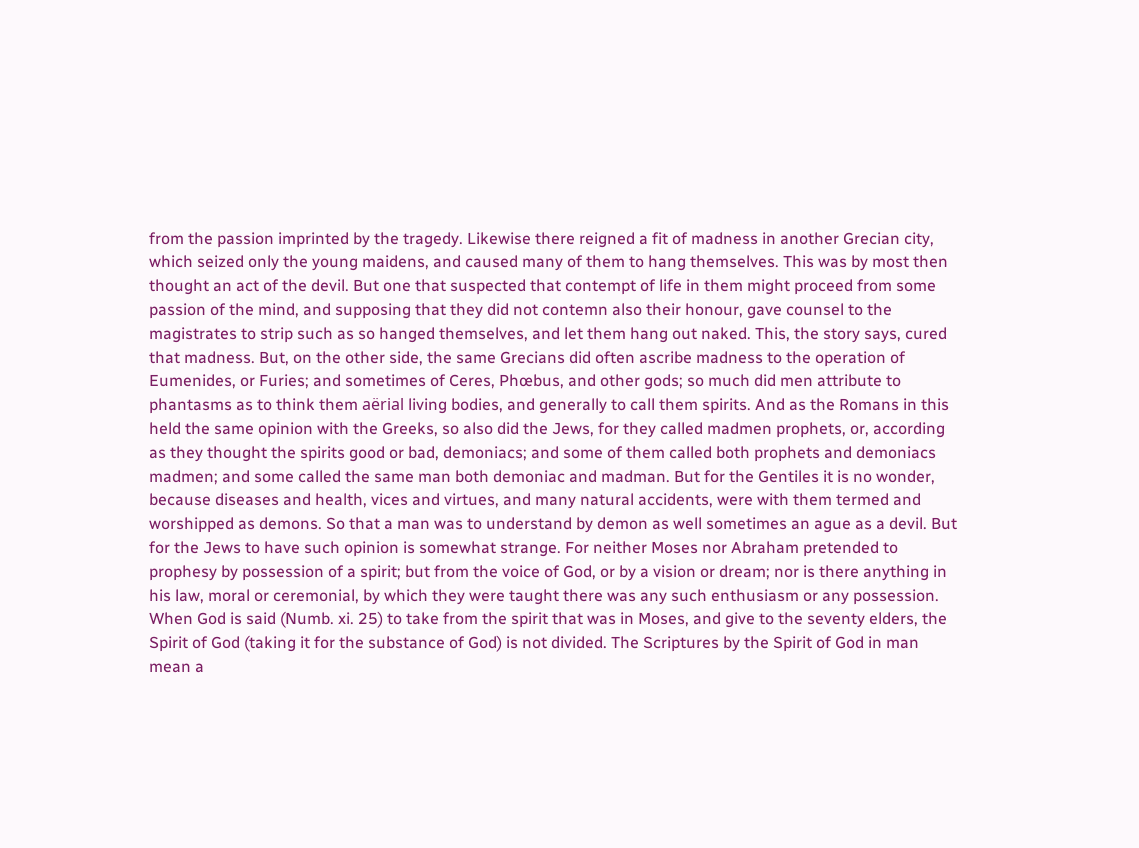from the passion imprinted by the tragedy. Likewise there reigned a fit of madness in another Grecian city, which seized only the young maidens, and caused many of them to hang themselves. This was by most then thought an act of the devil. But one that suspected that contempt of life in them might proceed from some passion of the mind, and supposing that they did not contemn also their honour, gave counsel to the magistrates to strip such as so hanged themselves, and let them hang out naked. This, the story says, cured that madness. But, on the other side, the same Grecians did often ascribe madness to the operation of Eumenides, or Furies; and sometimes of Ceres, Phœbus, and other gods; so much did men attribute to phantasms as to think them aërial living bodies, and generally to call them spirits. And as the Romans in this held the same opinion with the Greeks, so also did the Jews, for they called madmen prophets, or, according as they thought the spirits good or bad, demoniacs; and some of them called both prophets and demoniacs madmen; and some called the same man both demoniac and madman. But for the Gentiles it is no wonder, because diseases and health, vices and virtues, and many natural accidents, were with them termed and worshipped as demons. So that a man was to understand by demon as well sometimes an ague as a devil. But for the Jews to have such opinion is somewhat strange. For neither Moses nor Abraham pretended to prophesy by possession of a spirit; but from the voice of God, or by a vision or dream; nor is there anything in his law, moral or ceremonial, by which they were taught there was any such enthusiasm or any possession. When God is said (Numb. xi. 25) to take from the spirit that was in Moses, and give to the seventy elders, the Spirit of God (taking it for the substance of God) is not divided. The Scriptures by the Spirit of God in man mean a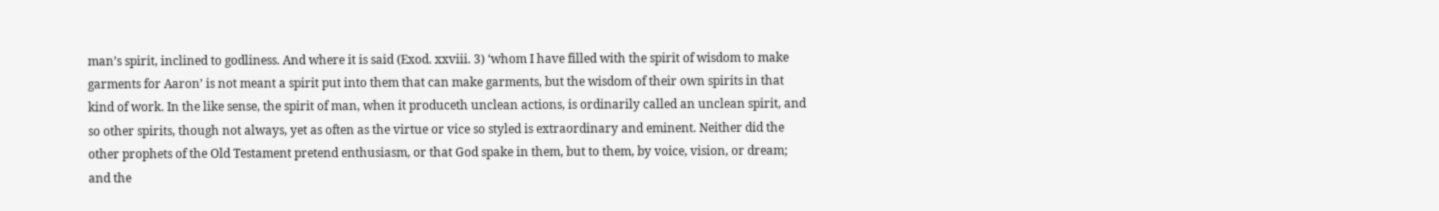man’s spirit, inclined to godliness. And where it is said (Exod. xxviii. 3) ‘whom I have filled with the spirit of wisdom to make garments for Aaron’ is not meant a spirit put into them that can make garments, but the wisdom of their own spirits in that kind of work. In the like sense, the spirit of man, when it produceth unclean actions, is ordinarily called an unclean spirit, and so other spirits, though not always, yet as often as the virtue or vice so styled is extraordinary and eminent. Neither did the other prophets of the Old Testament pretend enthusiasm, or that God spake in them, but to them, by voice, vision, or dream; and the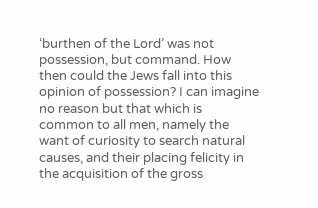‘burthen of the Lord’ was not possession, but command. How then could the Jews fall into this opinion of possession? I can imagine no reason but that which is common to all men, namely the want of curiosity to search natural causes, and their placing felicity in the acquisition of the gross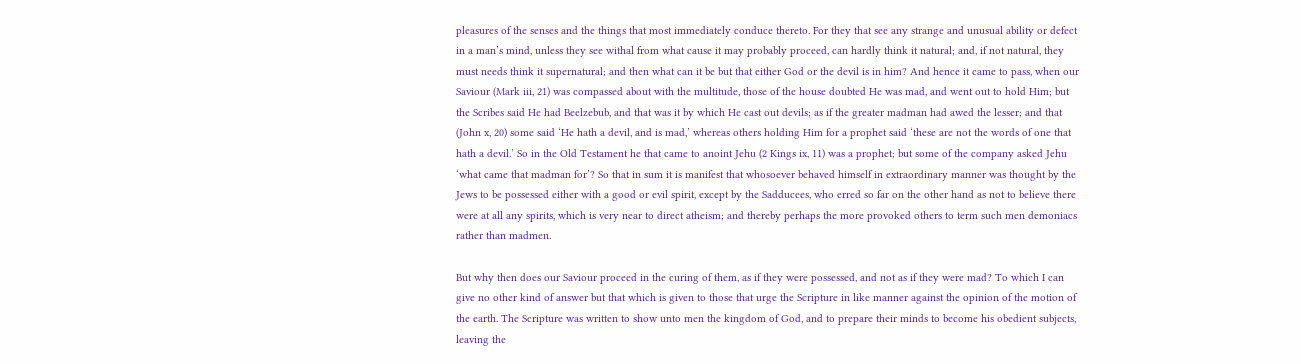pleasures of the senses and the things that most immediately conduce thereto. For they that see any strange and unusual ability or defect in a man’s mind, unless they see withal from what cause it may probably proceed, can hardly think it natural; and, if not natural, they must needs think it supernatural; and then what can it be but that either God or the devil is in him? And hence it came to pass, when our Saviour (Mark iii, 21) was compassed about with the multitude, those of the house doubted He was mad, and went out to hold Him; but the Scribes said He had Beelzebub, and that was it by which He cast out devils; as if the greater madman had awed the lesser; and that (John x, 20) some said ‘He hath a devil, and is mad,’ whereas others holding Him for a prophet said ‘these are not the words of one that hath a devil.’ So in the Old Testament he that came to anoint Jehu (2 Kings ix, 11) was a prophet; but some of the company asked Jehu ‘what came that madman for’? So that in sum it is manifest that whosoever behaved himself in extraordinary manner was thought by the Jews to be possessed either with a good or evil spirit, except by the Sadducees, who erred so far on the other hand as not to believe there were at all any spirits, which is very near to direct atheism; and thereby perhaps the more provoked others to term such men demoniacs rather than madmen.

But why then does our Saviour proceed in the curing of them, as if they were possessed, and not as if they were mad? To which I can give no other kind of answer but that which is given to those that urge the Scripture in like manner against the opinion of the motion of the earth. The Scripture was written to show unto men the kingdom of God, and to prepare their minds to become his obedient subjects, leaving the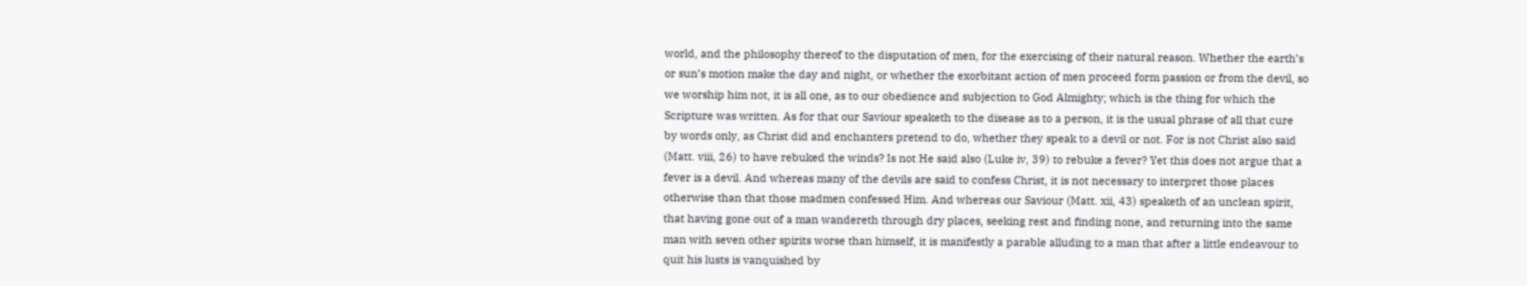world, and the philosophy thereof to the disputation of men, for the exercising of their natural reason. Whether the earth’s or sun’s motion make the day and night, or whether the exorbitant action of men proceed form passion or from the devil, so we worship him not, it is all one, as to our obedience and subjection to God Almighty; which is the thing for which the Scripture was written. As for that our Saviour speaketh to the disease as to a person, it is the usual phrase of all that cure by words only, as Christ did and enchanters pretend to do, whether they speak to a devil or not. For is not Christ also said (Matt. viii, 26) to have rebuked the winds? Is not He said also (Luke iv, 39) to rebuke a fever? Yet this does not argue that a fever is a devil. And whereas many of the devils are said to confess Christ, it is not necessary to interpret those places otherwise than that those madmen confessed Him. And whereas our Saviour (Matt. xii, 43) speaketh of an unclean spirit, that having gone out of a man wandereth through dry places, seeking rest and finding none, and returning into the same man with seven other spirits worse than himself, it is manifestly a parable alluding to a man that after a little endeavour to quit his lusts is vanquished by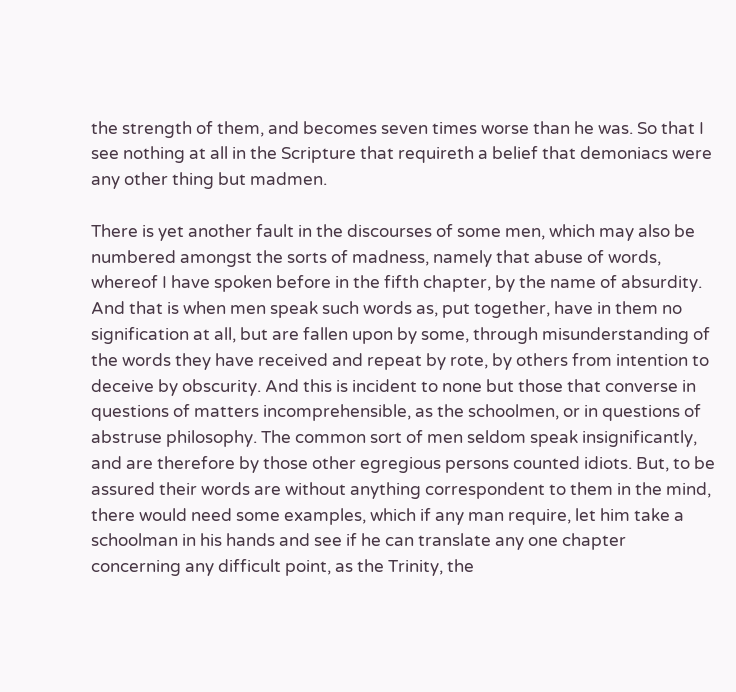the strength of them, and becomes seven times worse than he was. So that I see nothing at all in the Scripture that requireth a belief that demoniacs were any other thing but madmen.

There is yet another fault in the discourses of some men, which may also be numbered amongst the sorts of madness, namely that abuse of words, whereof I have spoken before in the fifth chapter, by the name of absurdity. And that is when men speak such words as, put together, have in them no signification at all, but are fallen upon by some, through misunderstanding of the words they have received and repeat by rote, by others from intention to deceive by obscurity. And this is incident to none but those that converse in questions of matters incomprehensible, as the schoolmen, or in questions of abstruse philosophy. The common sort of men seldom speak insignificantly, and are therefore by those other egregious persons counted idiots. But, to be assured their words are without anything correspondent to them in the mind, there would need some examples, which if any man require, let him take a schoolman in his hands and see if he can translate any one chapter concerning any difficult point, as the Trinity, the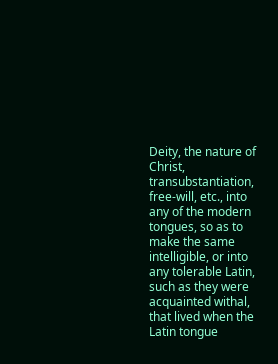Deity, the nature of Christ, transubstantiation, free-will, etc., into any of the modern tongues, so as to make the same intelligible, or into any tolerable Latin, such as they were acquainted withal, that lived when the Latin tongue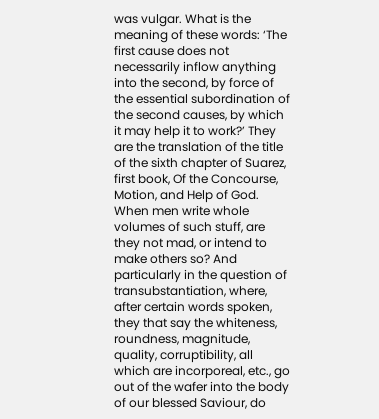was vulgar. What is the meaning of these words: ‘The first cause does not necessarily inflow anything into the second, by force of the essential subordination of the second causes, by which it may help it to work?’ They are the translation of the title of the sixth chapter of Suarez, first book, Of the Concourse, Motion, and Help of God. When men write whole volumes of such stuff, are they not mad, or intend to make others so? And particularly in the question of transubstantiation, where, after certain words spoken, they that say the whiteness, roundness, magnitude, quality, corruptibility, all which are incorporeal, etc., go out of the wafer into the body of our blessed Saviour, do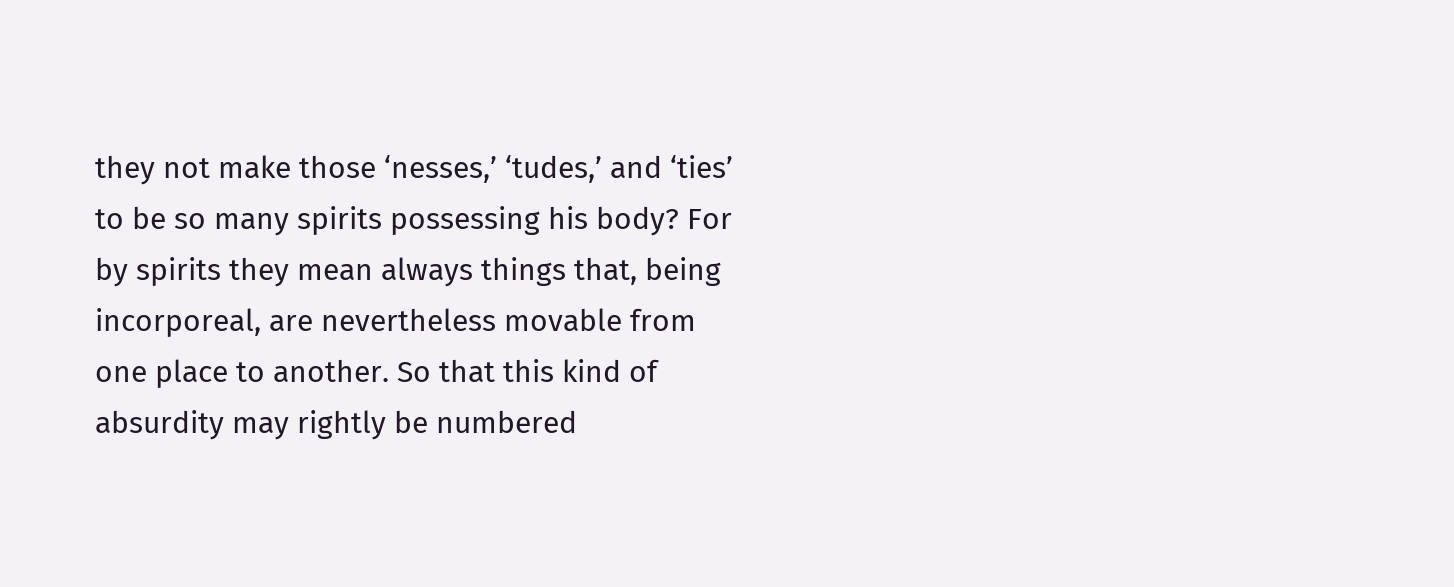they not make those ‘nesses,’ ‘tudes,’ and ‘ties’ to be so many spirits possessing his body? For by spirits they mean always things that, being incorporeal, are nevertheless movable from one place to another. So that this kind of absurdity may rightly be numbered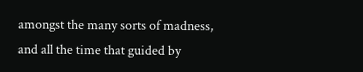amongst the many sorts of madness, and all the time that guided by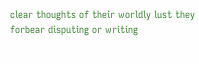clear thoughts of their worldly lust they forbear disputing or writing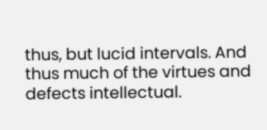thus, but lucid intervals. And thus much of the virtues and defects intellectual.